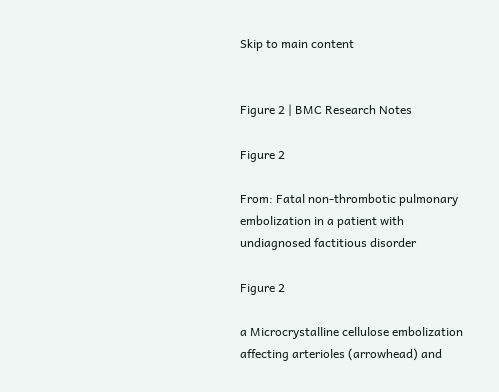Skip to main content


Figure 2 | BMC Research Notes

Figure 2

From: Fatal non-thrombotic pulmonary embolization in a patient with undiagnosed factitious disorder

Figure 2

a Microcrystalline cellulose embolization affecting arterioles (arrowhead) and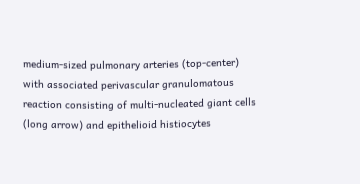medium-sized pulmonary arteries (top-center) with associated perivascular granulomatous reaction consisting of multi-nucleated giant cells (long arrow) and epithelioid histiocytes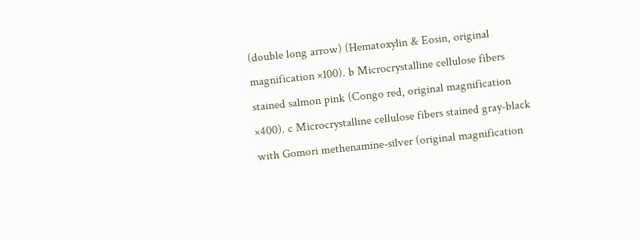(double long arrow) (Hematoxylin & Eosin, original magnification ×100). b Microcrystalline cellulose fibers stained salmon pink (Congo red, original magnification ×400). c Microcrystalline cellulose fibers stained gray-black with Gomori methenamine-silver (original magnification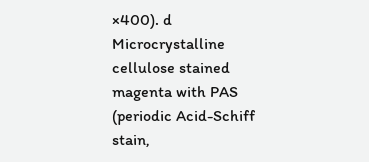×400). d Microcrystalline cellulose stained magenta with PAS (periodic Acid-Schiff stain,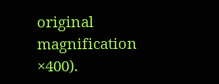original magnification ×400).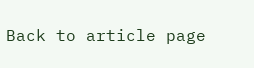Back to article page